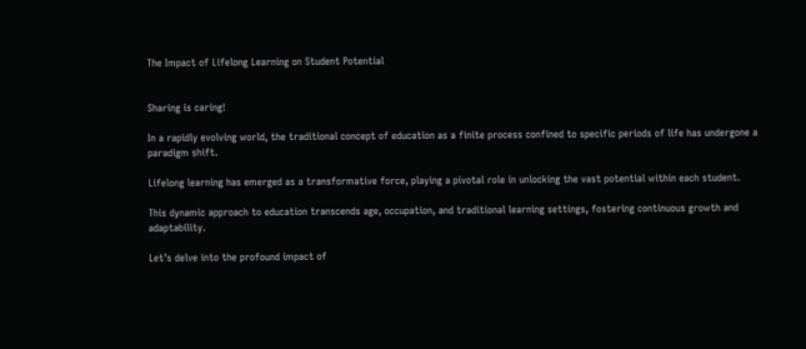The Impact of Lifelong Learning on Student Potential


Sharing is caring!

In a rapidly evolving world, the traditional concept of education as a finite process confined to specific periods of life has undergone a paradigm shift.

Lifelong learning has emerged as a transformative force, playing a pivotal role in unlocking the vast potential within each student.

This dynamic approach to education transcends age, occupation, and traditional learning settings, fostering continuous growth and adaptability.

Let’s delve into the profound impact of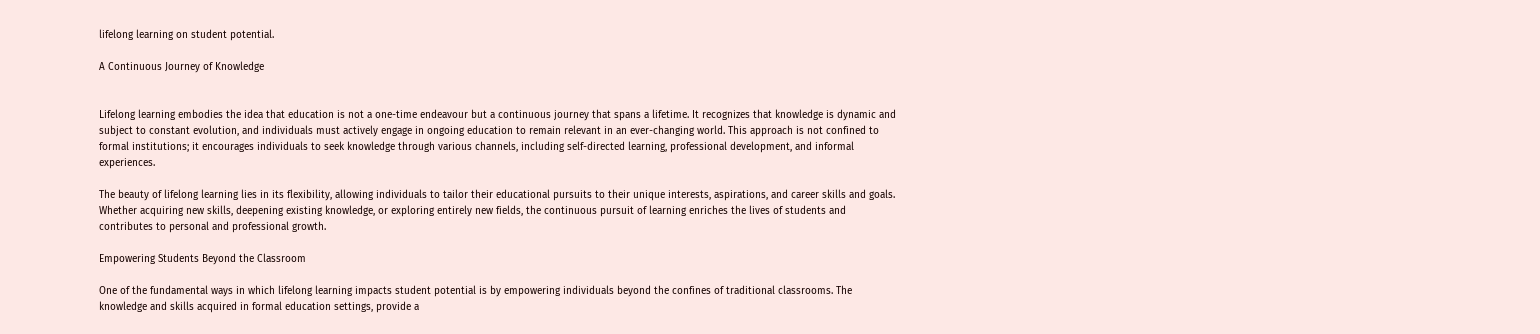lifelong learning on student potential.

A Continuous Journey of Knowledge


Lifelong learning embodies the idea that education is not a one-time endeavour but a continuous journey that spans a lifetime. It recognizes that knowledge is dynamic and subject to constant evolution, and individuals must actively engage in ongoing education to remain relevant in an ever-changing world. This approach is not confined to formal institutions; it encourages individuals to seek knowledge through various channels, including self-directed learning, professional development, and informal experiences.

The beauty of lifelong learning lies in its flexibility, allowing individuals to tailor their educational pursuits to their unique interests, aspirations, and career skills and goals. Whether acquiring new skills, deepening existing knowledge, or exploring entirely new fields, the continuous pursuit of learning enriches the lives of students and contributes to personal and professional growth.

Empowering Students Beyond the Classroom

One of the fundamental ways in which lifelong learning impacts student potential is by empowering individuals beyond the confines of traditional classrooms. The knowledge and skills acquired in formal education settings, provide a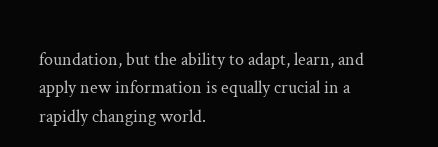foundation, but the ability to adapt, learn, and apply new information is equally crucial in a rapidly changing world.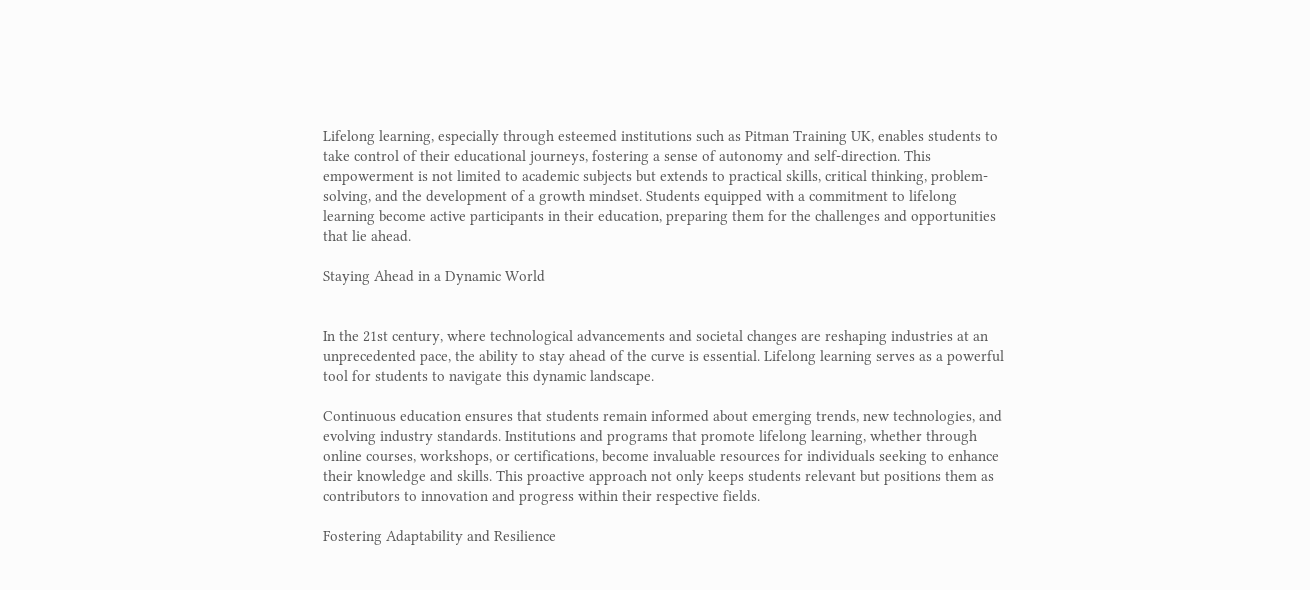Lifelong learning, especially through esteemed institutions such as Pitman Training UK, enables students to take control of their educational journeys, fostering a sense of autonomy and self-direction. This empowerment is not limited to academic subjects but extends to practical skills, critical thinking, problem-solving, and the development of a growth mindset. Students equipped with a commitment to lifelong learning become active participants in their education, preparing them for the challenges and opportunities that lie ahead.

Staying Ahead in a Dynamic World


In the 21st century, where technological advancements and societal changes are reshaping industries at an unprecedented pace, the ability to stay ahead of the curve is essential. Lifelong learning serves as a powerful tool for students to navigate this dynamic landscape.

Continuous education ensures that students remain informed about emerging trends, new technologies, and evolving industry standards. Institutions and programs that promote lifelong learning, whether through online courses, workshops, or certifications, become invaluable resources for individuals seeking to enhance their knowledge and skills. This proactive approach not only keeps students relevant but positions them as contributors to innovation and progress within their respective fields.

Fostering Adaptability and Resilience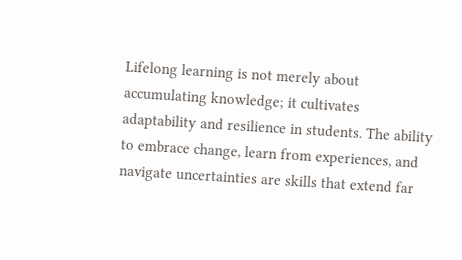Lifelong learning is not merely about accumulating knowledge; it cultivates adaptability and resilience in students. The ability to embrace change, learn from experiences, and navigate uncertainties are skills that extend far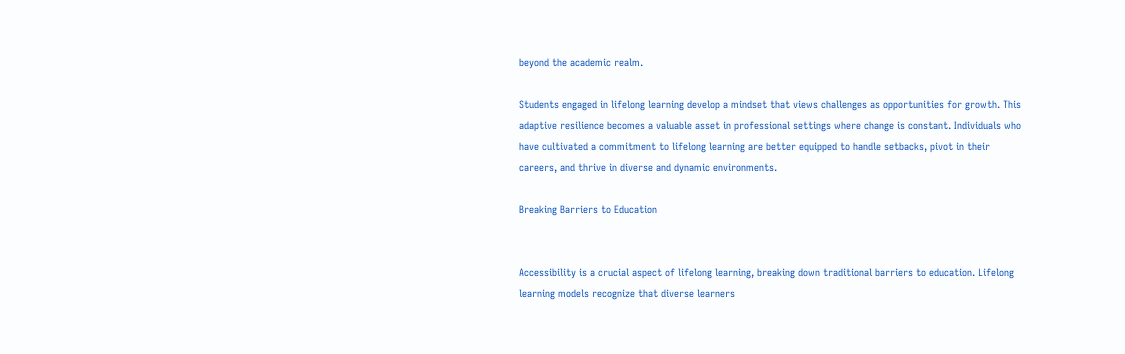beyond the academic realm.

Students engaged in lifelong learning develop a mindset that views challenges as opportunities for growth. This adaptive resilience becomes a valuable asset in professional settings where change is constant. Individuals who have cultivated a commitment to lifelong learning are better equipped to handle setbacks, pivot in their careers, and thrive in diverse and dynamic environments.

Breaking Barriers to Education


Accessibility is a crucial aspect of lifelong learning, breaking down traditional barriers to education. Lifelong learning models recognize that diverse learners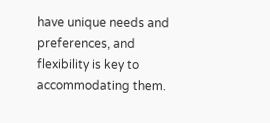have unique needs and preferences, and flexibility is key to accommodating them.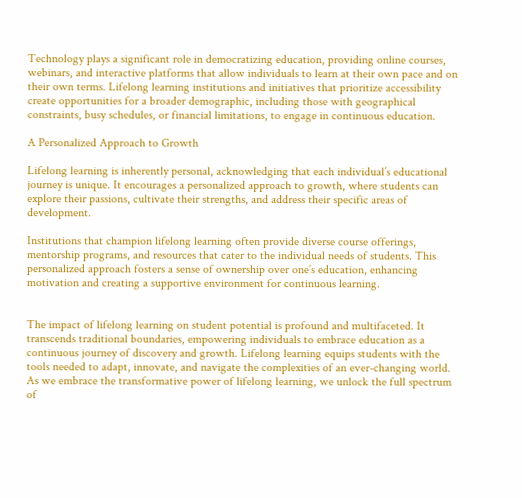Technology plays a significant role in democratizing education, providing online courses, webinars, and interactive platforms that allow individuals to learn at their own pace and on their own terms. Lifelong learning institutions and initiatives that prioritize accessibility create opportunities for a broader demographic, including those with geographical constraints, busy schedules, or financial limitations, to engage in continuous education.

A Personalized Approach to Growth

Lifelong learning is inherently personal, acknowledging that each individual’s educational journey is unique. It encourages a personalized approach to growth, where students can explore their passions, cultivate their strengths, and address their specific areas of development.

Institutions that champion lifelong learning often provide diverse course offerings, mentorship programs, and resources that cater to the individual needs of students. This personalized approach fosters a sense of ownership over one’s education, enhancing motivation and creating a supportive environment for continuous learning.


The impact of lifelong learning on student potential is profound and multifaceted. It transcends traditional boundaries, empowering individuals to embrace education as a continuous journey of discovery and growth. Lifelong learning equips students with the tools needed to adapt, innovate, and navigate the complexities of an ever-changing world. As we embrace the transformative power of lifelong learning, we unlock the full spectrum of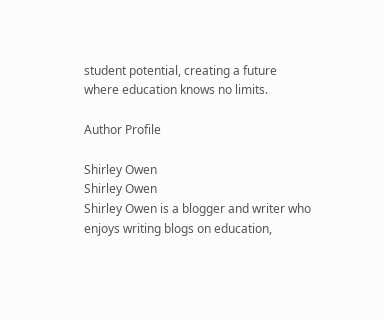student potential, creating a future where education knows no limits.

Author Profile

Shirley Owen
Shirley Owen
Shirley Owen is a blogger and writer who enjoys writing blogs on education,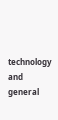technology and general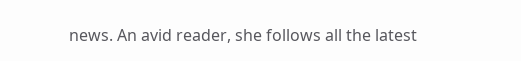news. An avid reader, she follows all the latest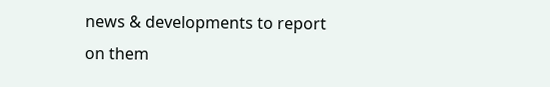news & developments to report on them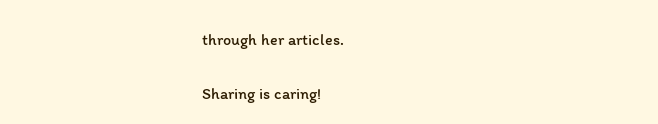through her articles.

Sharing is caring!